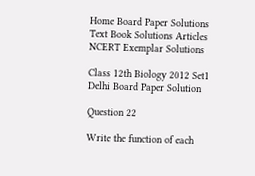Home Board Paper Solutions Text Book Solutions Articles NCERT Exemplar Solutions

Class 12th Biology 2012 Set1 Delhi Board Paper Solution

Question 22

Write the function of each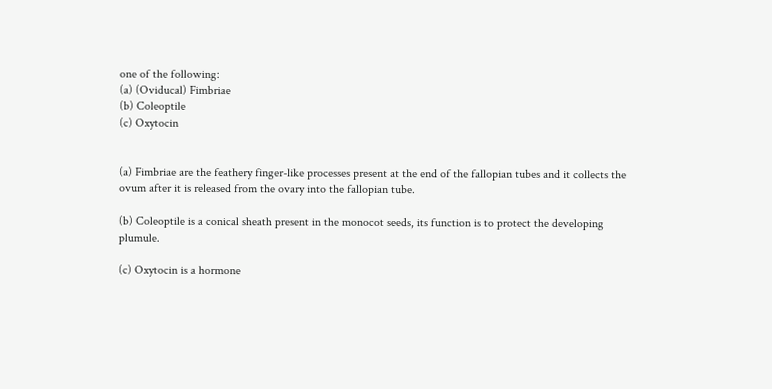one of the following:
(a) (Oviducal) Fimbriae
(b) Coleoptile
(c) Oxytocin


(a) Fimbriae are the feathery finger-like processes present at the end of the fallopian tubes and it collects the ovum after it is released from the ovary into the fallopian tube.

(b) Coleoptile is a conical sheath present in the monocot seeds, its function is to protect the developing plumule.

(c) Oxytocin is a hormone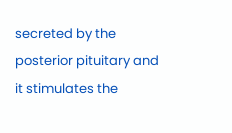secreted by the posterior pituitary and it stimulates the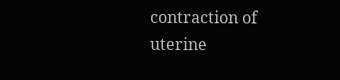contraction of uterine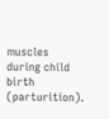muscles during child birth (parturition).